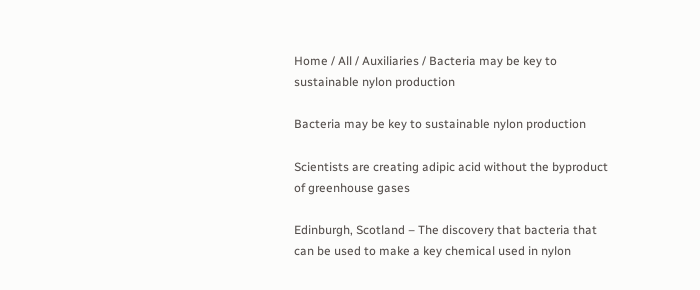Home / All / Auxiliaries / Bacteria may be key to sustainable nylon production

Bacteria may be key to sustainable nylon production

Scientists are creating adipic acid without the byproduct of greenhouse gases

Edinburgh, Scotland – The discovery that bacteria that can be used to make a key chemical used in nylon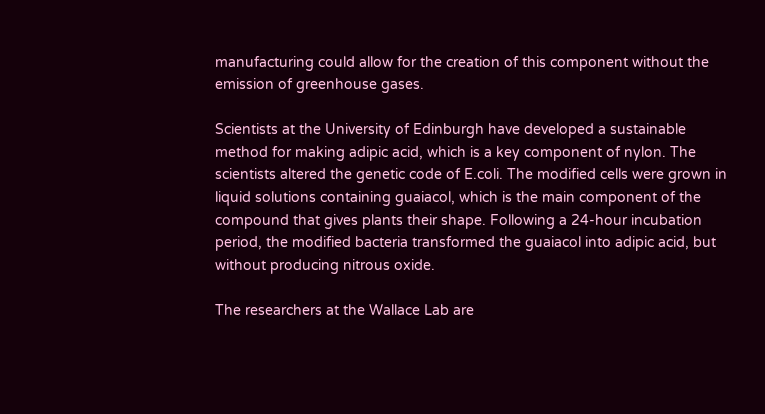manufacturing could allow for the creation of this component without the emission of greenhouse gases.

Scientists at the University of Edinburgh have developed a sustainable method for making adipic acid, which is a key component of nylon. The scientists altered the genetic code of E.coli. The modified cells were grown in liquid solutions containing guaiacol, which is the main component of the compound that gives plants their shape. Following a 24-hour incubation period, the modified bacteria transformed the guaiacol into adipic acid, but without producing nitrous oxide.

The researchers at the Wallace Lab are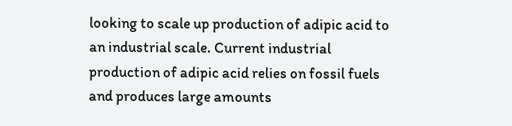looking to scale up production of adipic acid to an industrial scale. Current industrial production of adipic acid relies on fossil fuels and produces large amounts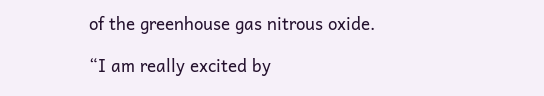of the greenhouse gas nitrous oxide.

“I am really excited by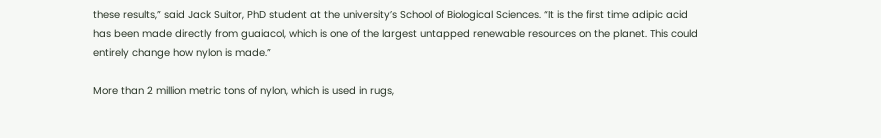these results,” said Jack Suitor, PhD student at the university’s School of Biological Sciences. “It is the first time adipic acid has been made directly from guaiacol, which is one of the largest untapped renewable resources on the planet. This could entirely change how nylon is made.”

More than 2 million metric tons of nylon, which is used in rugs,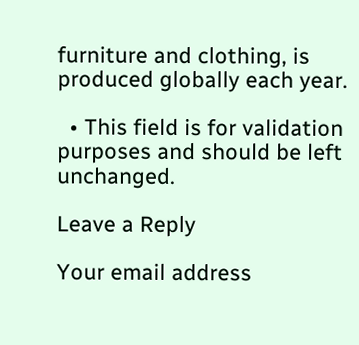furniture and clothing, is produced globally each year.

  • This field is for validation purposes and should be left unchanged.

Leave a Reply

Your email address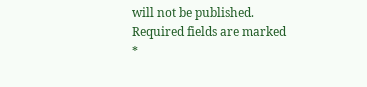will not be published. Required fields are marked *